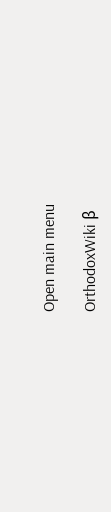Open main menu

OrthodoxWiki β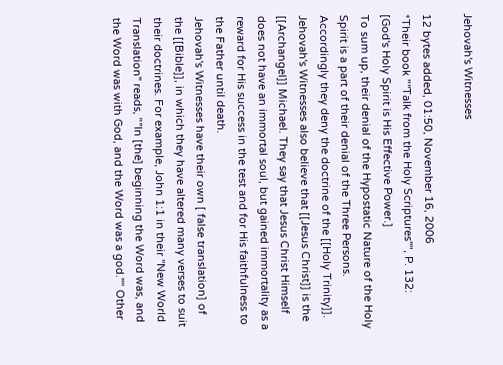Jehovah's Witnesses

12 bytes added, 01:50, November 16, 2006
*Their book "''Talk from the Holy Scriptures''", P. 132: [God's Holy Spirit is His Effective Power.]
To sum up, their denial of the Hypostatic Nature of the Holy Spirit is a part of their denial of the Three Persons. Accordingly they deny the doctrine of the [[Holy Trinity]]. Jehovah's Witnesses also believe that [[Jesus Christ]] is the [[Archangel]] Michael. They say that Jesus Christ Himself does not have an immortal soul, but gained immortality as a reward for His success in the test and for His faithfulness to the Father until death.
Jehovah's Witnesses have their own [ false translation] of the [[Bible]], in which they have altered many verses to suit their doctrines. For example, John 1:1 in their ''New World Translation'' reads, "''In [the] beginning the Word was, and the Word was with God, and the Word was a god.''" Other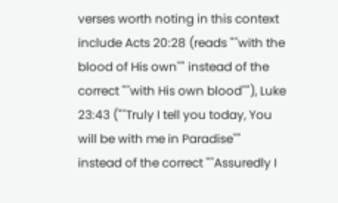verses worth noting in this context include Acts 20:28 (reads "''with the blood of His own''" instead of the correct "''with His own blood''"), Luke 23:43 ("''Truly I tell you today, You will be with me in Paradise''" instead of the correct "''Assuredly I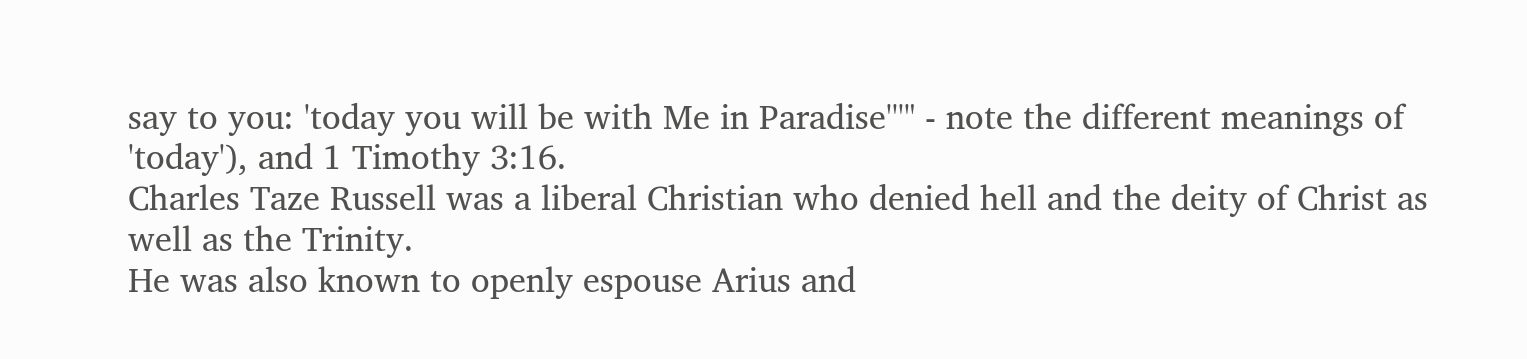say to you: 'today you will be with Me in Paradise'''" - note the different meanings of 'today'), and 1 Timothy 3:16.
Charles Taze Russell was a liberal Christian who denied hell and the deity of Christ as well as the Trinity.
He was also known to openly espouse Arius and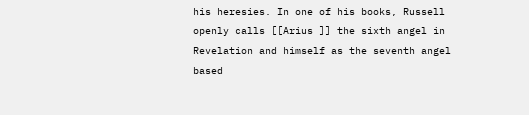his heresies. In one of his books, Russell openly calls [[Arius ]] the sixth angel in Revelation and himself as the seventh angel based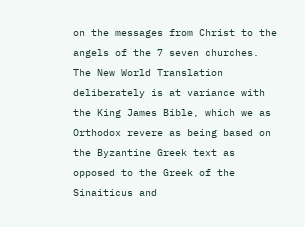on the messages from Christ to the angels of the 7 seven churches.
The New World Translation deliberately is at variance with the King James Bible, which we as Orthodox revere as being based on the Byzantine Greek text as opposed to the Greek of the Sinaiticus and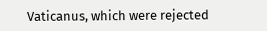Vaticanus, which were rejected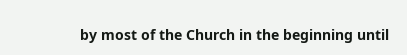by most of the Church in the beginning until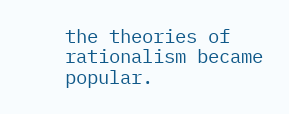the theories of rationalism became popular.